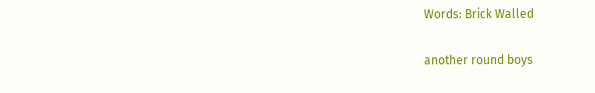Words: Brick Walled

another round boys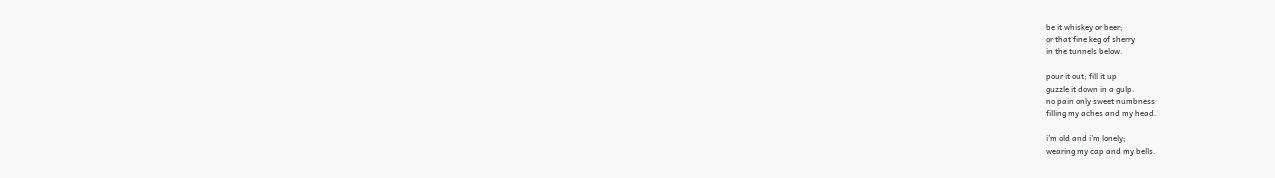be it whiskey or beer;
or that fine keg of sherry
in the tunnels below.

pour it out; fill it up
guzzle it down in a gulp.
no pain only sweet numbness
filling my aches and my head.

i’m old and i’m lonely;
wearing my cap and my bells.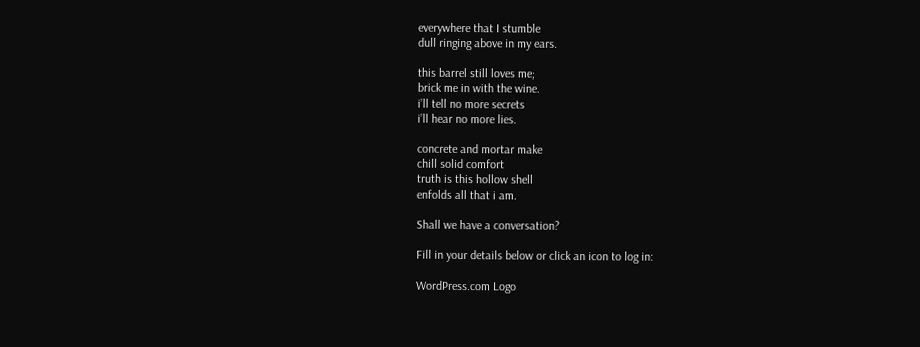everywhere that I stumble
dull ringing above in my ears.

this barrel still loves me;
brick me in with the wine.
i’ll tell no more secrets
i’ll hear no more lies.

concrete and mortar make
chill solid comfort
truth is this hollow shell
enfolds all that i am.

Shall we have a conversation?

Fill in your details below or click an icon to log in:

WordPress.com Logo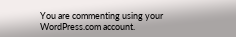You are commenting using your WordPress.com account.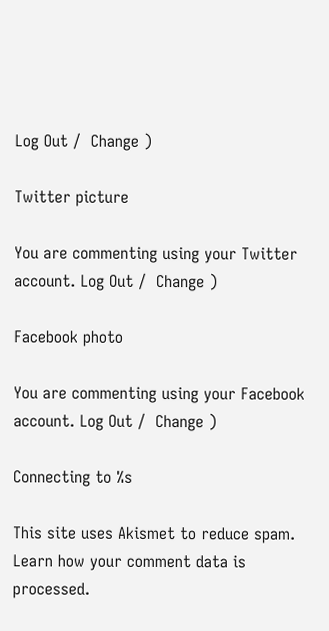Log Out /  Change )

Twitter picture

You are commenting using your Twitter account. Log Out /  Change )

Facebook photo

You are commenting using your Facebook account. Log Out /  Change )

Connecting to %s

This site uses Akismet to reduce spam. Learn how your comment data is processed.